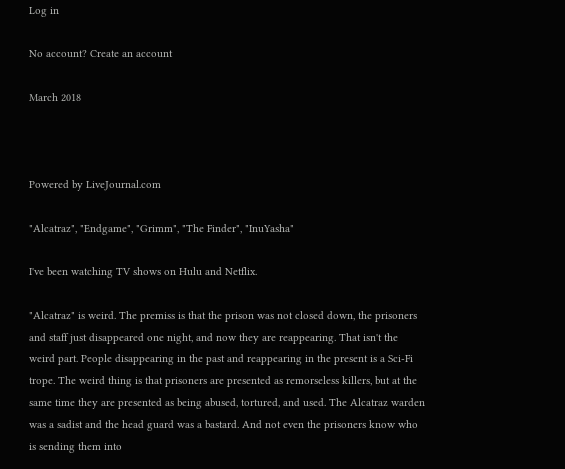Log in

No account? Create an account

March 2018



Powered by LiveJournal.com

"Alcatraz", "Endgame", "Grimm", "The Finder", "InuYasha"

I've been watching TV shows on Hulu and Netflix.

"Alcatraz" is weird. The premiss is that the prison was not closed down, the prisoners and staff just disappeared one night, and now they are reappearing. That isn't the weird part. People disappearing in the past and reappearing in the present is a Sci-Fi trope. The weird thing is that prisoners are presented as remorseless killers, but at the same time they are presented as being abused, tortured, and used. The Alcatraz warden was a sadist and the head guard was a bastard. And not even the prisoners know who is sending them into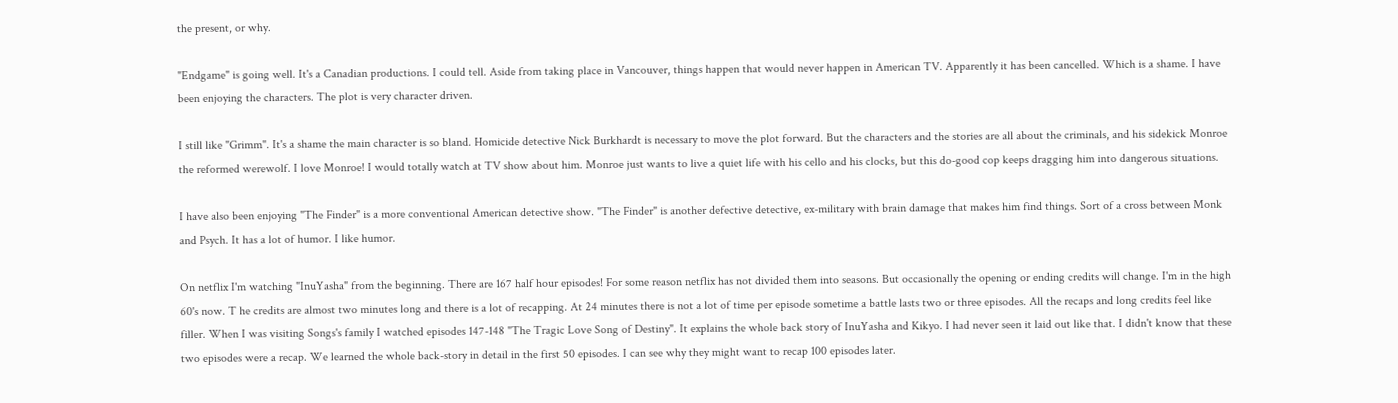the present, or why.

"Endgame" is going well. It's a Canadian productions. I could tell. Aside from taking place in Vancouver, things happen that would never happen in American TV. Apparently it has been cancelled. Which is a shame. I have been enjoying the characters. The plot is very character driven.

I still like "Grimm". It's a shame the main character is so bland. Homicide detective Nick Burkhardt is necessary to move the plot forward. But the characters and the stories are all about the criminals, and his sidekick Monroe the reformed werewolf. I love Monroe! I would totally watch at TV show about him. Monroe just wants to live a quiet life with his cello and his clocks, but this do-good cop keeps dragging him into dangerous situations.

I have also been enjoying "The Finder" is a more conventional American detective show. "The Finder" is another defective detective, ex-military with brain damage that makes him find things. Sort of a cross between Monk and Psych. It has a lot of humor. I like humor.

On netflix I'm watching "InuYasha" from the beginning. There are 167 half hour episodes! For some reason netflix has not divided them into seasons. But occasionally the opening or ending credits will change. I'm in the high 60's now. T he credits are almost two minutes long and there is a lot of recapping. At 24 minutes there is not a lot of time per episode sometime a battle lasts two or three episodes. All the recaps and long credits feel like filler. When I was visiting Songs's family I watched episodes 147-148 "The Tragic Love Song of Destiny". It explains the whole back story of InuYasha and Kikyo. I had never seen it laid out like that. I didn't know that these two episodes were a recap. We learned the whole back-story in detail in the first 50 episodes. I can see why they might want to recap 100 episodes later.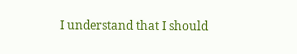I understand that I should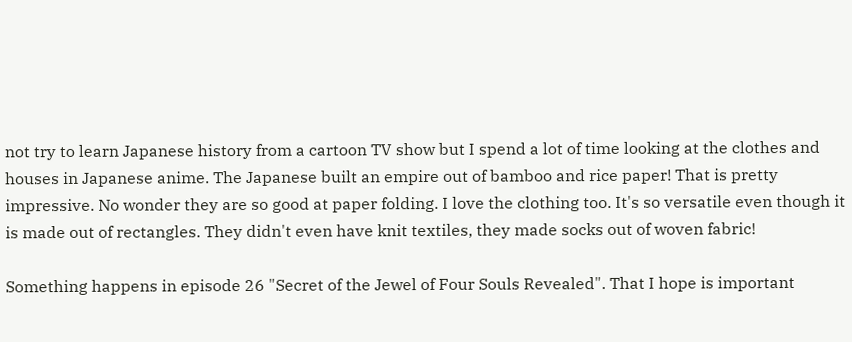not try to learn Japanese history from a cartoon TV show but I spend a lot of time looking at the clothes and houses in Japanese anime. The Japanese built an empire out of bamboo and rice paper! That is pretty impressive. No wonder they are so good at paper folding. I love the clothing too. It's so versatile even though it is made out of rectangles. They didn't even have knit textiles, they made socks out of woven fabric!

Something happens in episode 26 "Secret of the Jewel of Four Souls Revealed". That I hope is important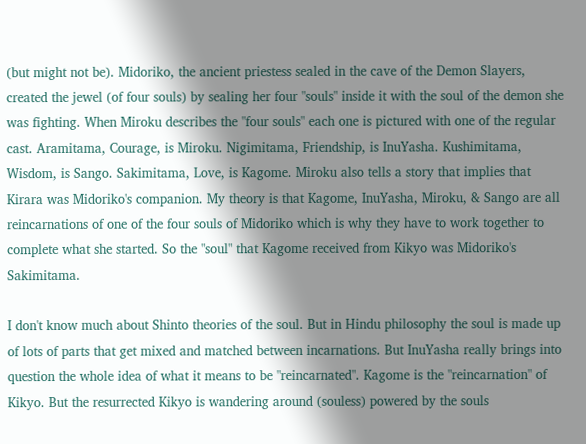(but might not be). Midoriko, the ancient priestess sealed in the cave of the Demon Slayers, created the jewel (of four souls) by sealing her four "souls" inside it with the soul of the demon she was fighting. When Miroku describes the "four souls" each one is pictured with one of the regular cast. Aramitama, Courage, is Miroku. Nigimitama, Friendship, is InuYasha. Kushimitama, Wisdom, is Sango. Sakimitama, Love, is Kagome. Miroku also tells a story that implies that Kirara was Midoriko's companion. My theory is that Kagome, InuYasha, Miroku, & Sango are all reincarnations of one of the four souls of Midoriko which is why they have to work together to complete what she started. So the "soul" that Kagome received from Kikyo was Midoriko's Sakimitama.

I don't know much about Shinto theories of the soul. But in Hindu philosophy the soul is made up of lots of parts that get mixed and matched between incarnations. But InuYasha really brings into question the whole idea of what it means to be "reincarnated". Kagome is the "reincarnation" of Kikyo. But the resurrected Kikyo is wandering around (souless) powered by the souls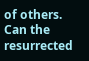of others. Can the resurrected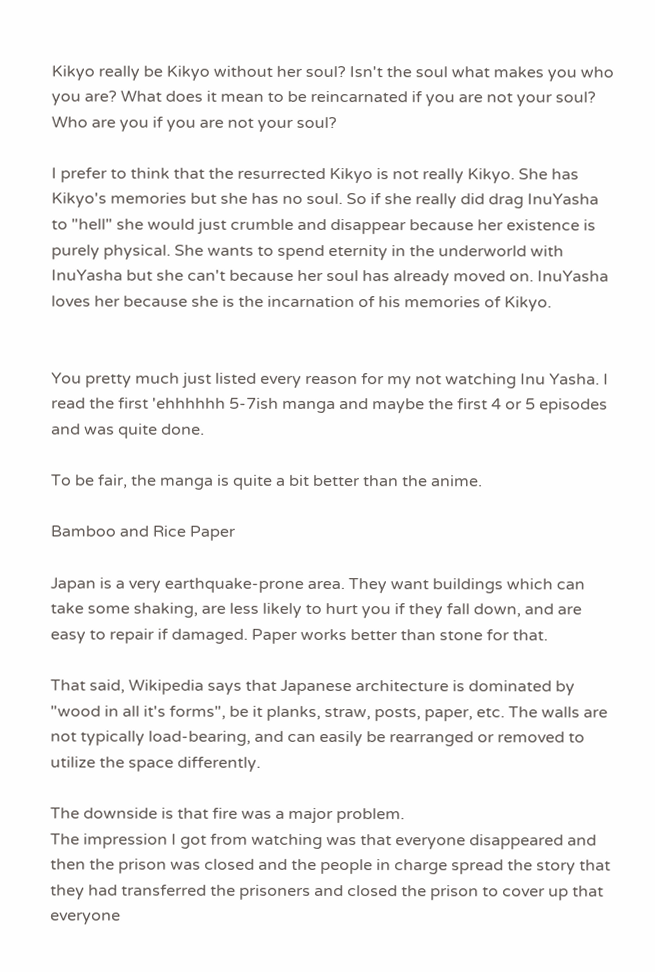Kikyo really be Kikyo without her soul? Isn't the soul what makes you who you are? What does it mean to be reincarnated if you are not your soul? Who are you if you are not your soul?

I prefer to think that the resurrected Kikyo is not really Kikyo. She has Kikyo's memories but she has no soul. So if she really did drag InuYasha to "hell" she would just crumble and disappear because her existence is purely physical. She wants to spend eternity in the underworld with InuYasha but she can't because her soul has already moved on. InuYasha loves her because she is the incarnation of his memories of Kikyo.


You pretty much just listed every reason for my not watching Inu Yasha. I read the first 'ehhhhhh 5-7ish manga and maybe the first 4 or 5 episodes and was quite done.

To be fair, the manga is quite a bit better than the anime.

Bamboo and Rice Paper

Japan is a very earthquake-prone area. They want buildings which can take some shaking, are less likely to hurt you if they fall down, and are easy to repair if damaged. Paper works better than stone for that.

That said, Wikipedia says that Japanese architecture is dominated by "wood in all it's forms", be it planks, straw, posts, paper, etc. The walls are not typically load-bearing, and can easily be rearranged or removed to utilize the space differently.

The downside is that fire was a major problem.
The impression I got from watching was that everyone disappeared and then the prison was closed and the people in charge spread the story that they had transferred the prisoners and closed the prison to cover up that everyone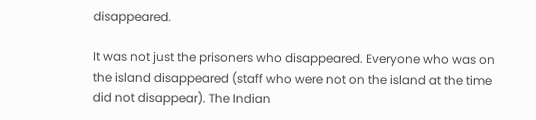disappeared.

It was not just the prisoners who disappeared. Everyone who was on the island disappeared (staff who were not on the island at the time did not disappear). The Indian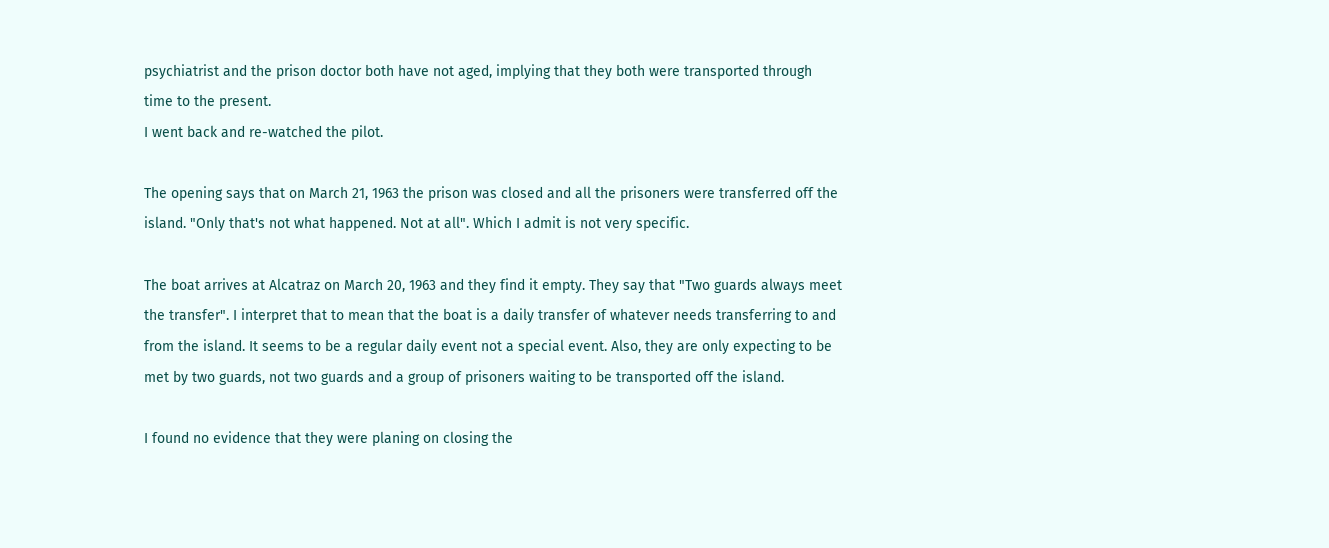psychiatrist and the prison doctor both have not aged, implying that they both were transported through time to the present.
I went back and re-watched the pilot.

The opening says that on March 21, 1963 the prison was closed and all the prisoners were transferred off the island. "Only that's not what happened. Not at all". Which I admit is not very specific.

The boat arrives at Alcatraz on March 20, 1963 and they find it empty. They say that "Two guards always meet the transfer". I interpret that to mean that the boat is a daily transfer of whatever needs transferring to and from the island. It seems to be a regular daily event not a special event. Also, they are only expecting to be met by two guards, not two guards and a group of prisoners waiting to be transported off the island.

I found no evidence that they were planing on closing the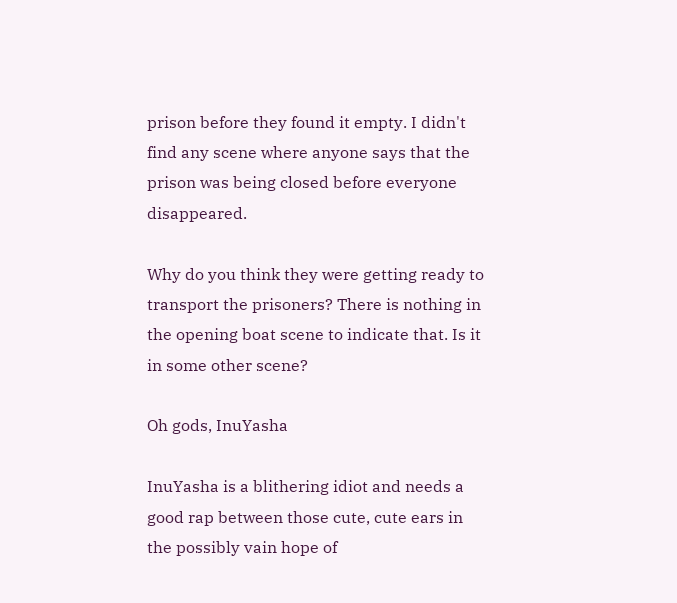prison before they found it empty. I didn't find any scene where anyone says that the prison was being closed before everyone disappeared.

Why do you think they were getting ready to transport the prisoners? There is nothing in the opening boat scene to indicate that. Is it in some other scene?

Oh gods, InuYasha

InuYasha is a blithering idiot and needs a good rap between those cute, cute ears in the possibly vain hope of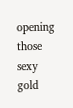opening those sexy gold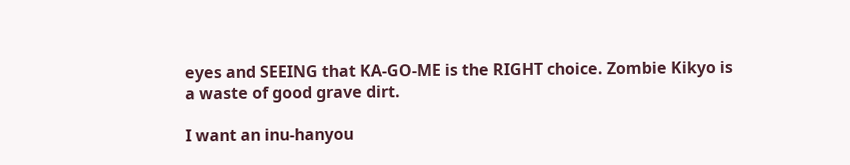eyes and SEEING that KA-GO-ME is the RIGHT choice. Zombie Kikyo is a waste of good grave dirt.

I want an inu-hanyou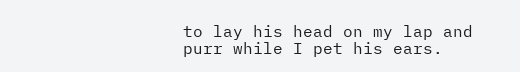to lay his head on my lap and purr while I pet his ears.